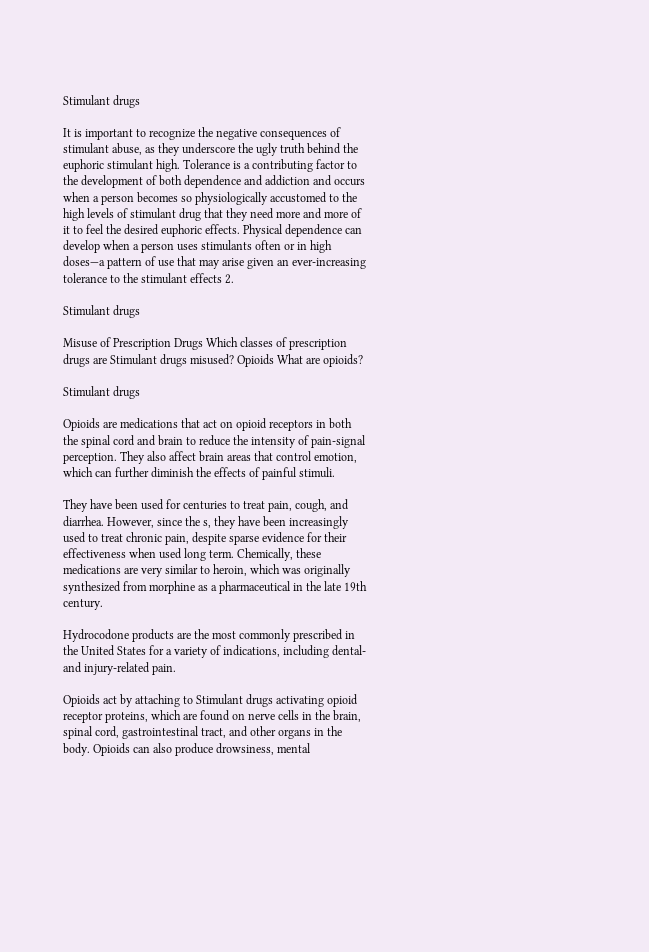Stimulant drugs

It is important to recognize the negative consequences of stimulant abuse, as they underscore the ugly truth behind the euphoric stimulant high. Tolerance is a contributing factor to the development of both dependence and addiction and occurs when a person becomes so physiologically accustomed to the high levels of stimulant drug that they need more and more of it to feel the desired euphoric effects. Physical dependence can develop when a person uses stimulants often or in high doses—a pattern of use that may arise given an ever-increasing tolerance to the stimulant effects 2.

Stimulant drugs

Misuse of Prescription Drugs Which classes of prescription drugs are Stimulant drugs misused? Opioids What are opioids?

Stimulant drugs

Opioids are medications that act on opioid receptors in both the spinal cord and brain to reduce the intensity of pain-signal perception. They also affect brain areas that control emotion, which can further diminish the effects of painful stimuli.

They have been used for centuries to treat pain, cough, and diarrhea. However, since the s, they have been increasingly used to treat chronic pain, despite sparse evidence for their effectiveness when used long term. Chemically, these medications are very similar to heroin, which was originally synthesized from morphine as a pharmaceutical in the late 19th century.

Hydrocodone products are the most commonly prescribed in the United States for a variety of indications, including dental- and injury-related pain.

Opioids act by attaching to Stimulant drugs activating opioid receptor proteins, which are found on nerve cells in the brain, spinal cord, gastrointestinal tract, and other organs in the body. Opioids can also produce drowsiness, mental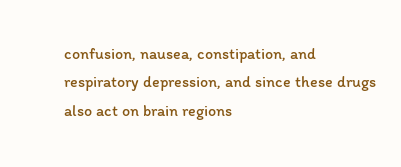confusion, nausea, constipation, and respiratory depression, and since these drugs also act on brain regions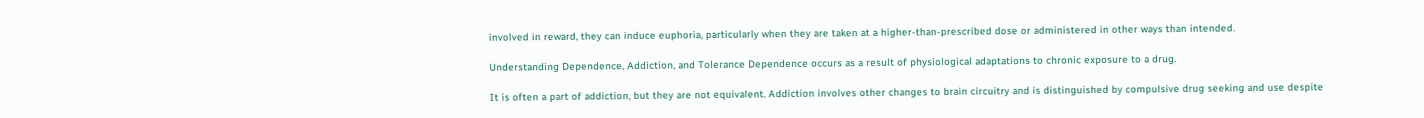involved in reward, they can induce euphoria, particularly when they are taken at a higher-than-prescribed dose or administered in other ways than intended.

Understanding Dependence, Addiction, and Tolerance Dependence occurs as a result of physiological adaptations to chronic exposure to a drug.

It is often a part of addiction, but they are not equivalent. Addiction involves other changes to brain circuitry and is distinguished by compulsive drug seeking and use despite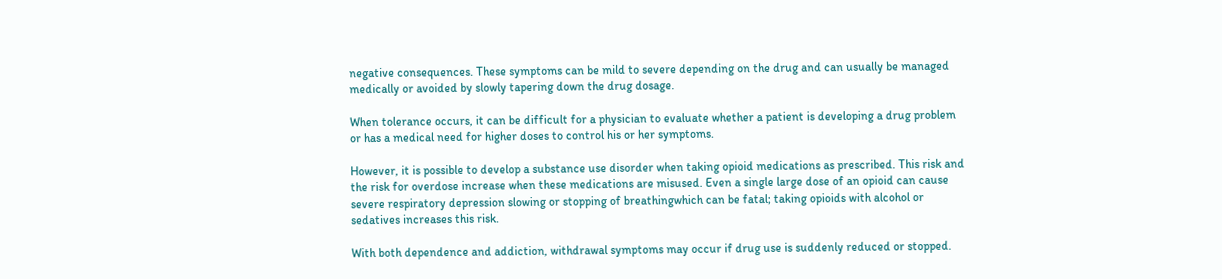negative consequences. These symptoms can be mild to severe depending on the drug and can usually be managed medically or avoided by slowly tapering down the drug dosage.

When tolerance occurs, it can be difficult for a physician to evaluate whether a patient is developing a drug problem or has a medical need for higher doses to control his or her symptoms.

However, it is possible to develop a substance use disorder when taking opioid medications as prescribed. This risk and the risk for overdose increase when these medications are misused. Even a single large dose of an opioid can cause severe respiratory depression slowing or stopping of breathingwhich can be fatal; taking opioids with alcohol or sedatives increases this risk.

With both dependence and addiction, withdrawal symptoms may occur if drug use is suddenly reduced or stopped.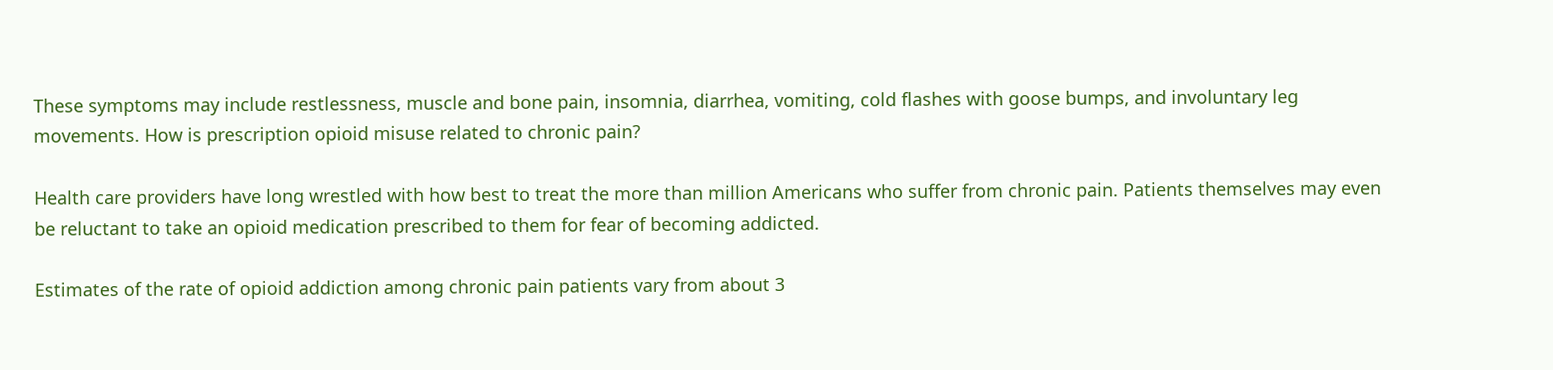These symptoms may include restlessness, muscle and bone pain, insomnia, diarrhea, vomiting, cold flashes with goose bumps, and involuntary leg movements. How is prescription opioid misuse related to chronic pain?

Health care providers have long wrestled with how best to treat the more than million Americans who suffer from chronic pain. Patients themselves may even be reluctant to take an opioid medication prescribed to them for fear of becoming addicted.

Estimates of the rate of opioid addiction among chronic pain patients vary from about 3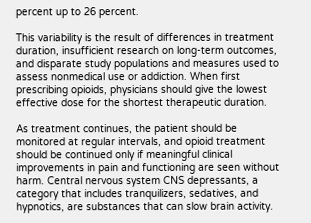percent up to 26 percent.

This variability is the result of differences in treatment duration, insufficient research on long-term outcomes, and disparate study populations and measures used to assess nonmedical use or addiction. When first prescribing opioids, physicians should give the lowest effective dose for the shortest therapeutic duration.

As treatment continues, the patient should be monitored at regular intervals, and opioid treatment should be continued only if meaningful clinical improvements in pain and functioning are seen without harm. Central nervous system CNS depressants, a category that includes tranquilizers, sedatives, and hypnotics, are substances that can slow brain activity.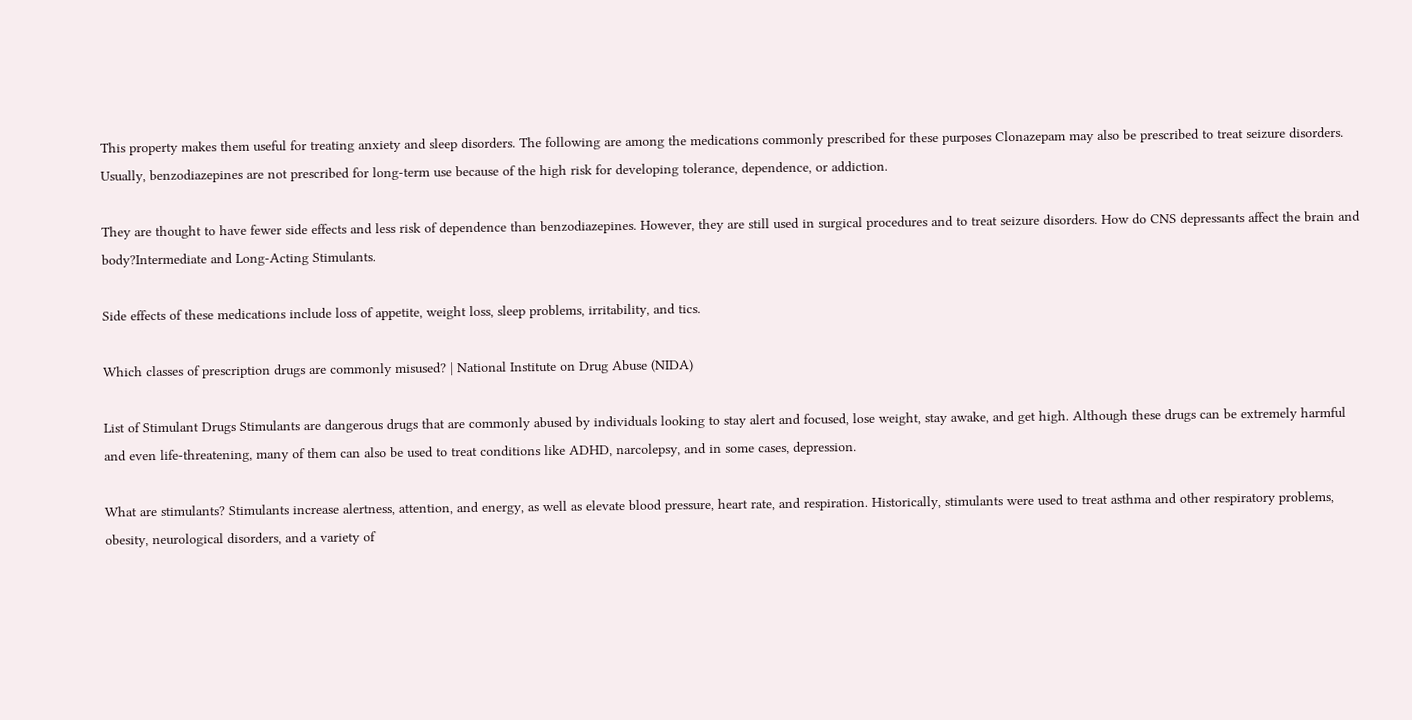This property makes them useful for treating anxiety and sleep disorders. The following are among the medications commonly prescribed for these purposes Clonazepam may also be prescribed to treat seizure disorders. Usually, benzodiazepines are not prescribed for long-term use because of the high risk for developing tolerance, dependence, or addiction.

They are thought to have fewer side effects and less risk of dependence than benzodiazepines. However, they are still used in surgical procedures and to treat seizure disorders. How do CNS depressants affect the brain and body?Intermediate and Long-Acting Stimulants.

Side effects of these medications include loss of appetite, weight loss, sleep problems, irritability, and tics.

Which classes of prescription drugs are commonly misused? | National Institute on Drug Abuse (NIDA)

List of Stimulant Drugs Stimulants are dangerous drugs that are commonly abused by individuals looking to stay alert and focused, lose weight, stay awake, and get high. Although these drugs can be extremely harmful and even life-threatening, many of them can also be used to treat conditions like ADHD, narcolepsy, and in some cases, depression.

What are stimulants? Stimulants increase alertness, attention, and energy, as well as elevate blood pressure, heart rate, and respiration. Historically, stimulants were used to treat asthma and other respiratory problems, obesity, neurological disorders, and a variety of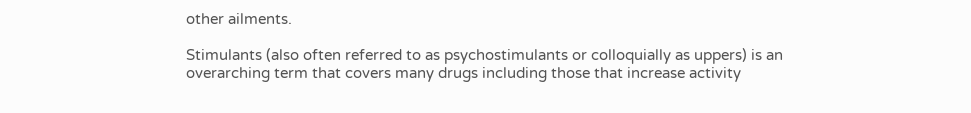other ailments.

Stimulants (also often referred to as psychostimulants or colloquially as uppers) is an overarching term that covers many drugs including those that increase activity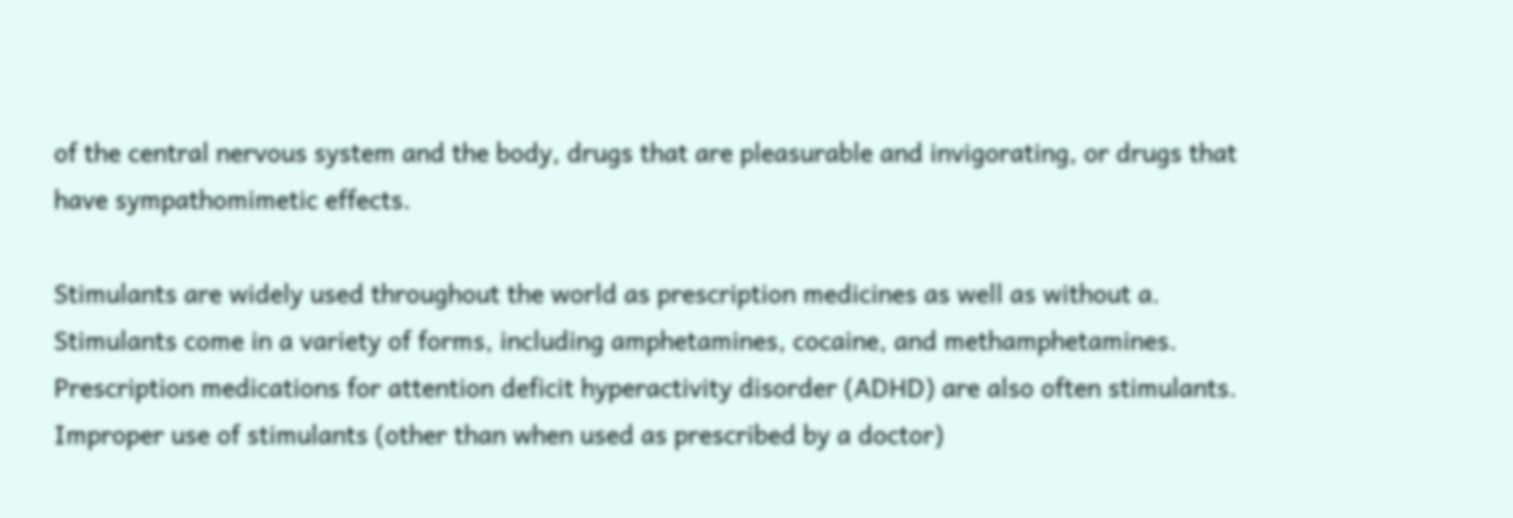of the central nervous system and the body, drugs that are pleasurable and invigorating, or drugs that have sympathomimetic effects.

Stimulants are widely used throughout the world as prescription medicines as well as without a. Stimulants come in a variety of forms, including amphetamines, cocaine, and methamphetamines. Prescription medications for attention deficit hyperactivity disorder (ADHD) are also often stimulants. Improper use of stimulants (other than when used as prescribed by a doctor)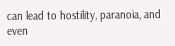can lead to hostility, paranoia, and even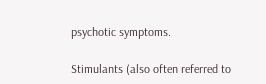psychotic symptoms.

Stimulants (also often referred to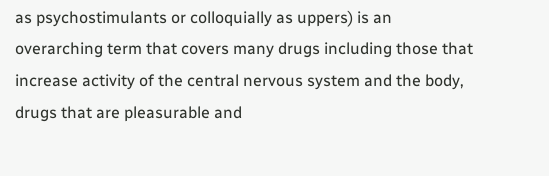as psychostimulants or colloquially as uppers) is an overarching term that covers many drugs including those that increase activity of the central nervous system and the body, drugs that are pleasurable and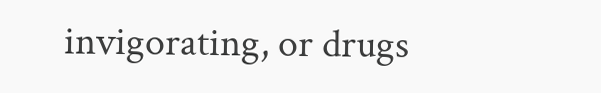invigorating, or drugs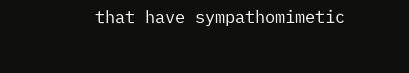that have sympathomimetic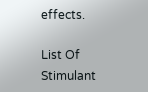effects.

List Of Stimulant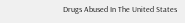Drugs Abused In The United States